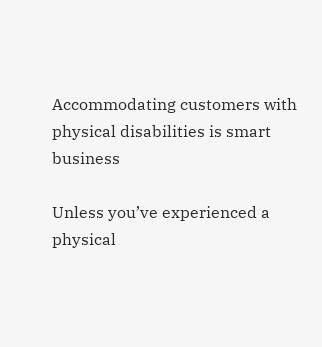Accommodating customers with physical disabilities is smart business

Unless you’ve experienced a physical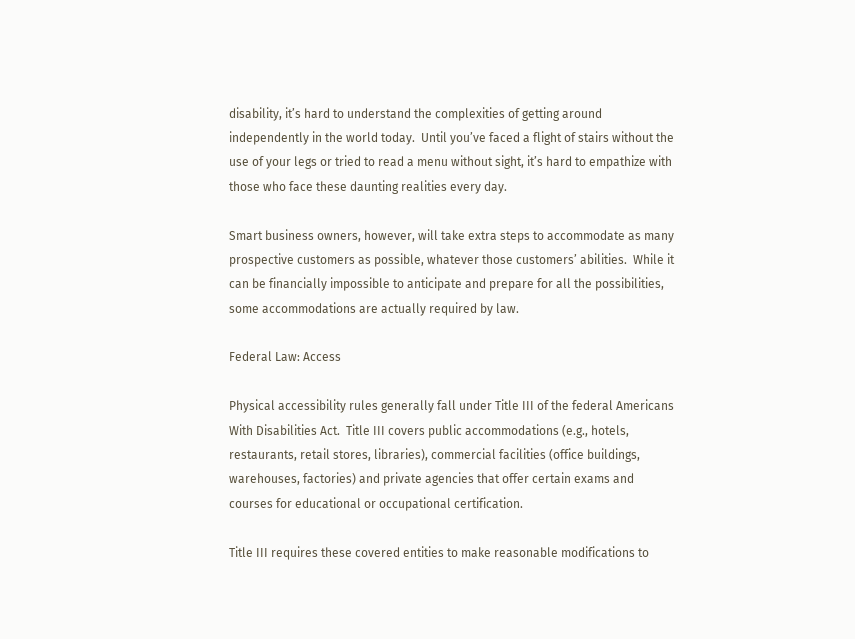disability, it’s hard to understand the complexities of getting around independently in the world today.  Until you’ve faced a flight of stairs without the use of your legs or tried to read a menu without sight, it’s hard to empathize with those who face these daunting realities every day.

Smart business owners, however, will take extra steps to accommodate as many prospective customers as possible, whatever those customers’ abilities.  While it can be financially impossible to anticipate and prepare for all the possibilities, some accommodations are actually required by law.

Federal Law: Access

Physical accessibility rules generally fall under Title III of the federal Americans With Disabilities Act.  Title III covers public accommodations (e.g., hotels, restaurants, retail stores, libraries), commercial facilities (office buildings, warehouses, factories) and private agencies that offer certain exams and courses for educational or occupational certification.

Title III requires these covered entities to make reasonable modifications to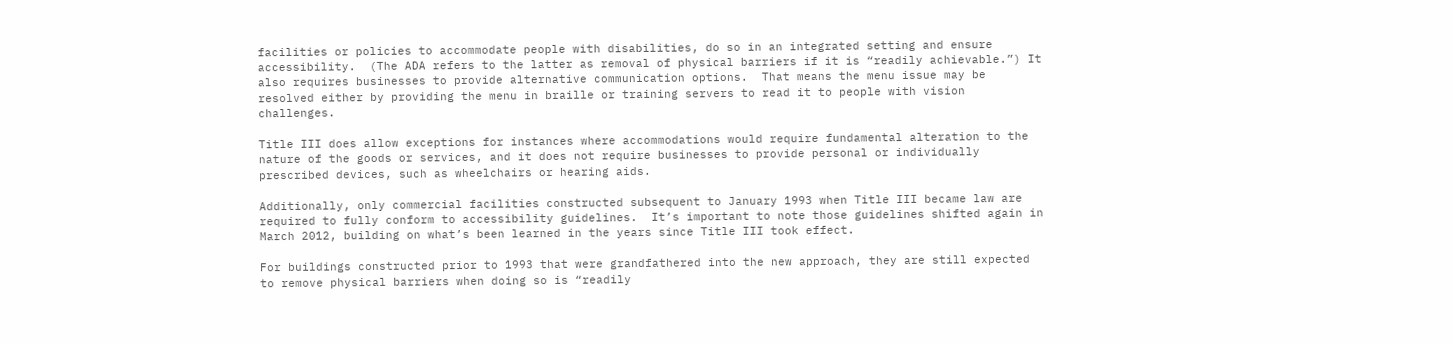facilities or policies to accommodate people with disabilities, do so in an integrated setting and ensure accessibility.  (The ADA refers to the latter as removal of physical barriers if it is “readily achievable.”) It also requires businesses to provide alternative communication options.  That means the menu issue may be resolved either by providing the menu in braille or training servers to read it to people with vision challenges.

Title III does allow exceptions for instances where accommodations would require fundamental alteration to the nature of the goods or services, and it does not require businesses to provide personal or individually prescribed devices, such as wheelchairs or hearing aids.

Additionally, only commercial facilities constructed subsequent to January 1993 when Title III became law are required to fully conform to accessibility guidelines.  It’s important to note those guidelines shifted again in March 2012, building on what’s been learned in the years since Title III took effect.

For buildings constructed prior to 1993 that were grandfathered into the new approach, they are still expected to remove physical barriers when doing so is “readily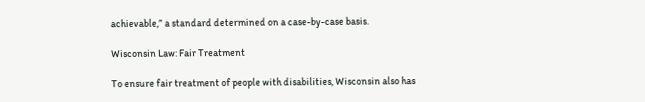achievable,” a standard determined on a case-by-case basis.

Wisconsin Law: Fair Treatment

To ensure fair treatment of people with disabilities, Wisconsin also has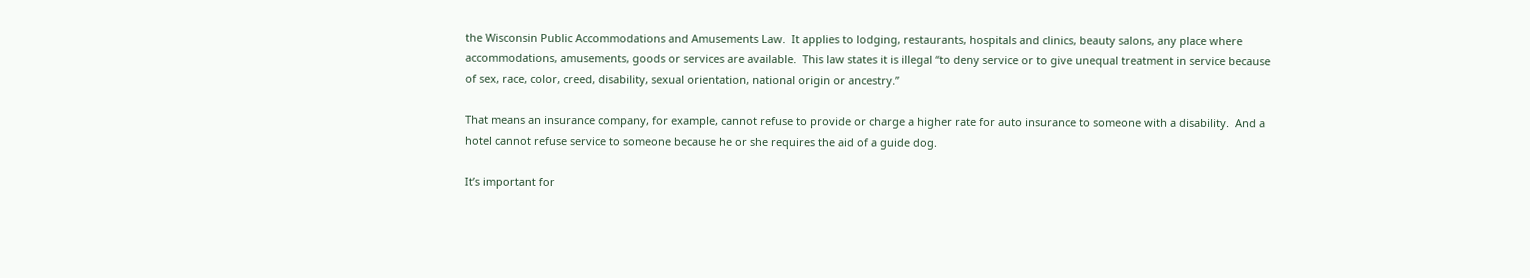the Wisconsin Public Accommodations and Amusements Law.  It applies to lodging, restaurants, hospitals and clinics, beauty salons, any place where accommodations, amusements, goods or services are available.  This law states it is illegal “to deny service or to give unequal treatment in service because of sex, race, color, creed, disability, sexual orientation, national origin or ancestry.”

That means an insurance company, for example, cannot refuse to provide or charge a higher rate for auto insurance to someone with a disability.  And a hotel cannot refuse service to someone because he or she requires the aid of a guide dog.

It’s important for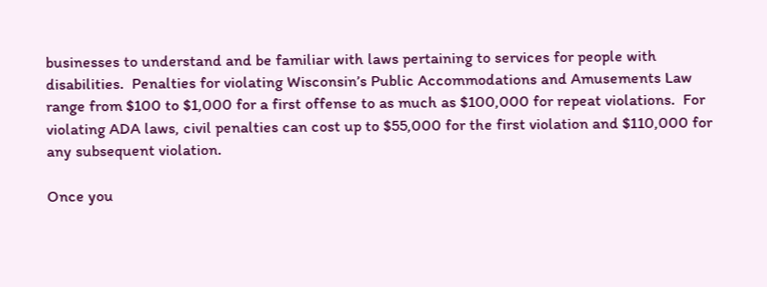businesses to understand and be familiar with laws pertaining to services for people with disabilities.  Penalties for violating Wisconsin’s Public Accommodations and Amusements Law range from $100 to $1,000 for a first offense to as much as $100,000 for repeat violations.  For violating ADA laws, civil penalties can cost up to $55,000 for the first violation and $110,000 for any subsequent violation.

Once you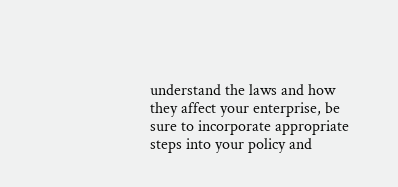understand the laws and how they affect your enterprise, be sure to incorporate appropriate steps into your policy and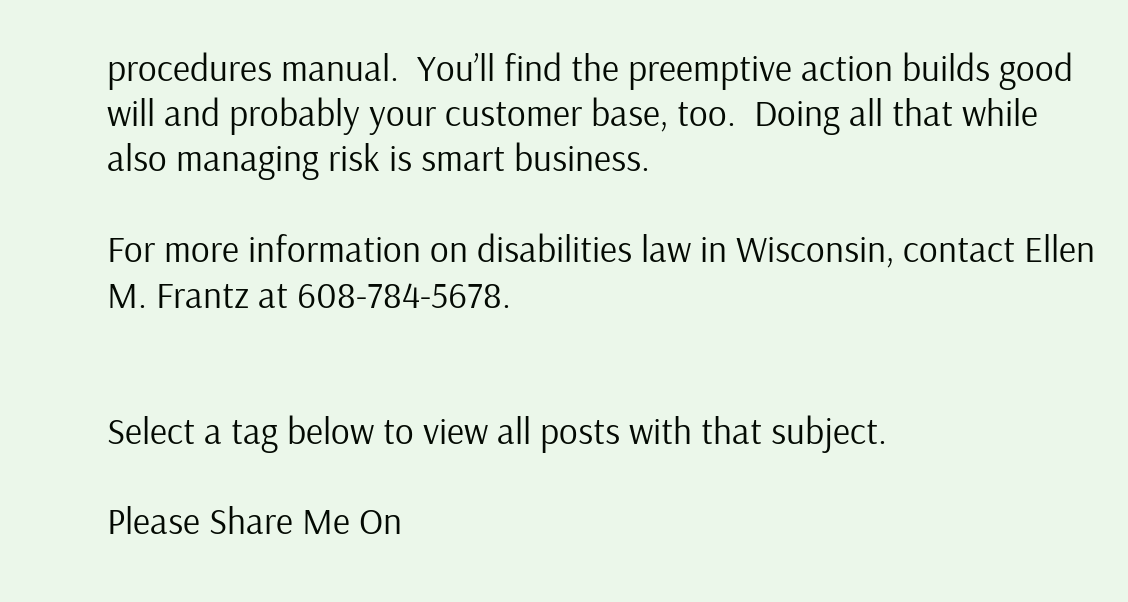procedures manual.  You’ll find the preemptive action builds good will and probably your customer base, too.  Doing all that while also managing risk is smart business.

For more information on disabilities law in Wisconsin, contact Ellen M. Frantz at 608-784-5678.


Select a tag below to view all posts with that subject.

Please Share Me On